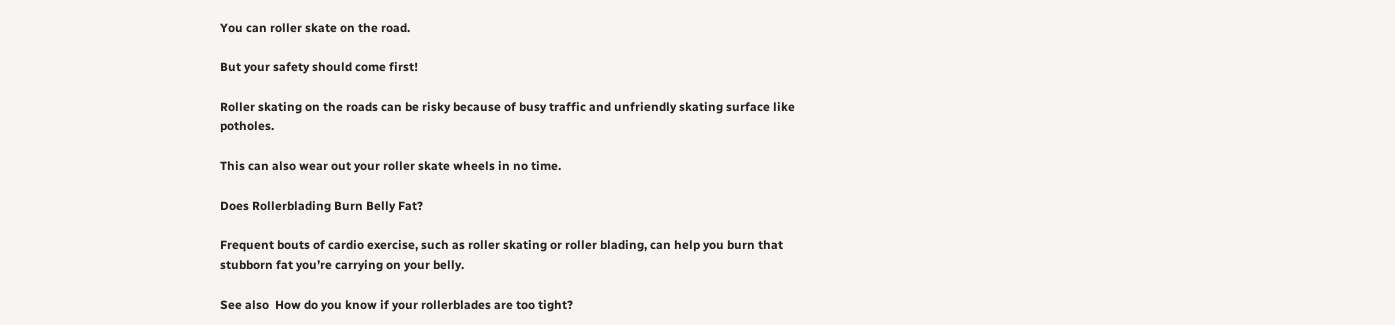You can roller skate on the road.

But your safety should come first!

Roller skating on the roads can be risky because of busy traffic and unfriendly skating surface like potholes.

This can also wear out your roller skate wheels in no time.

Does Rollerblading Burn Belly Fat?

Frequent bouts of cardio exercise, such as roller skating or roller blading, can help you burn that stubborn fat you’re carrying on your belly.

See also  How do you know if your rollerblades are too tight?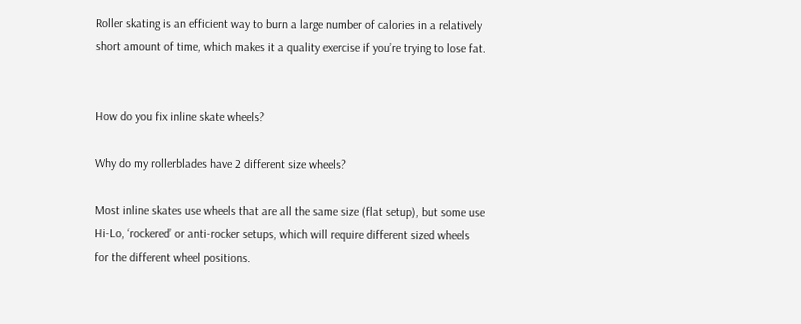Roller skating is an efficient way to burn a large number of calories in a relatively short amount of time, which makes it a quality exercise if you’re trying to lose fat.


How do you fix inline skate wheels?

Why do my rollerblades have 2 different size wheels?

Most inline skates use wheels that are all the same size (flat setup), but some use Hi-Lo, ‘rockered’ or anti-rocker setups, which will require different sized wheels for the different wheel positions.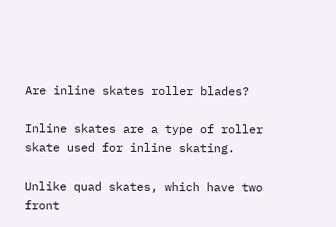Are inline skates roller blades?

Inline skates are a type of roller skate used for inline skating.

Unlike quad skates, which have two front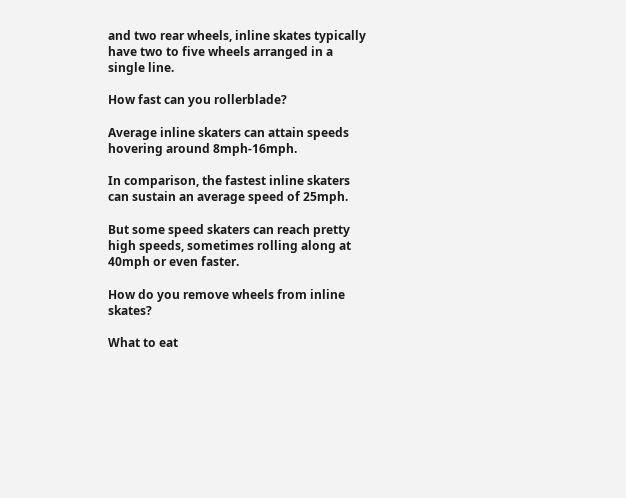and two rear wheels, inline skates typically have two to five wheels arranged in a single line.

How fast can you rollerblade?

Average inline skaters can attain speeds hovering around 8mph-16mph.

In comparison, the fastest inline skaters can sustain an average speed of 25mph.

But some speed skaters can reach pretty high speeds, sometimes rolling along at 40mph or even faster.

How do you remove wheels from inline skates?

What to eat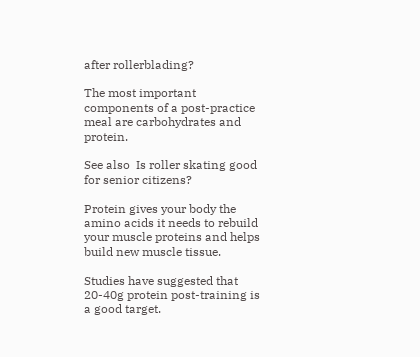after rollerblading?

The most important components of a post-practice meal are carbohydrates and protein.

See also  Is roller skating good for senior citizens?

Protein gives your body the amino acids it needs to rebuild your muscle proteins and helps build new muscle tissue.

Studies have suggested that 20-40g protein post-training is a good target.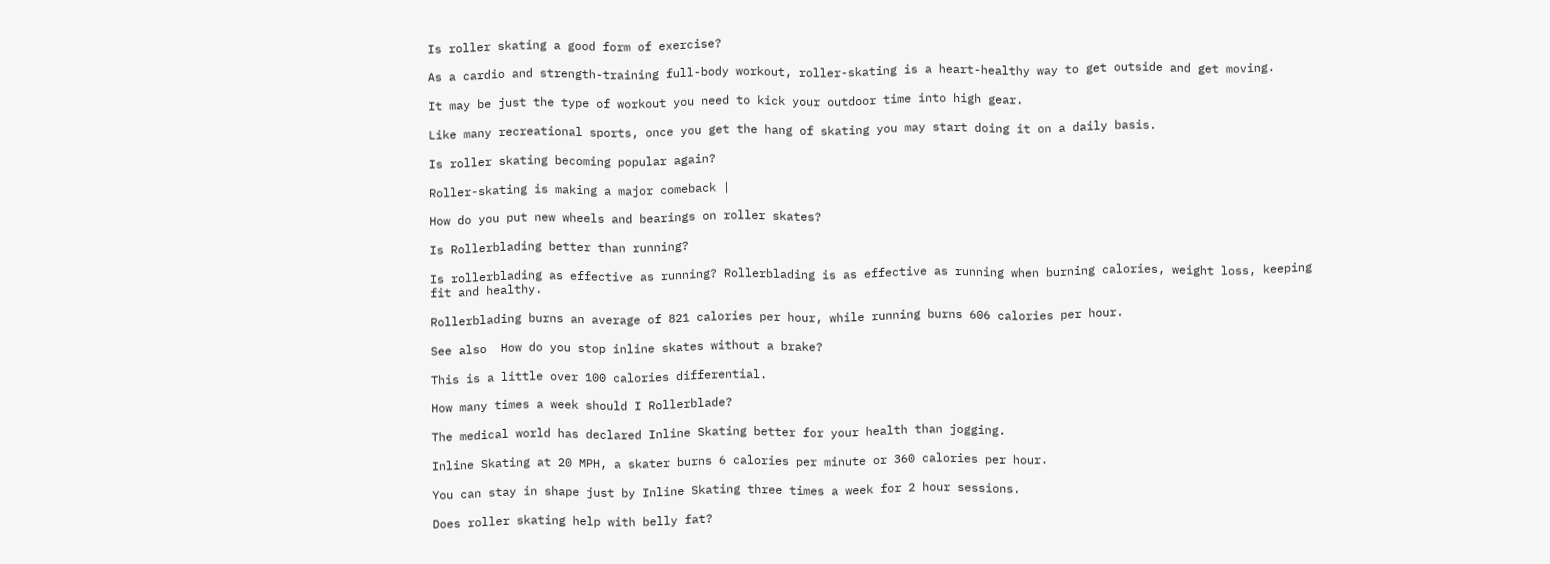Is roller skating a good form of exercise?

As a cardio and strength-training full-body workout, roller-skating is a heart-healthy way to get outside and get moving.

It may be just the type of workout you need to kick your outdoor time into high gear.

Like many recreational sports, once you get the hang of skating you may start doing it on a daily basis.

Is roller skating becoming popular again?

Roller-skating is making a major comeback |

How do you put new wheels and bearings on roller skates?

Is Rollerblading better than running?

Is rollerblading as effective as running? Rollerblading is as effective as running when burning calories, weight loss, keeping fit and healthy.

Rollerblading burns an average of 821 calories per hour, while running burns 606 calories per hour.

See also  How do you stop inline skates without a brake?

This is a little over 100 calories differential.

How many times a week should I Rollerblade?

The medical world has declared Inline Skating better for your health than jogging.

Inline Skating at 20 MPH, a skater burns 6 calories per minute or 360 calories per hour.

You can stay in shape just by Inline Skating three times a week for 2 hour sessions.

Does roller skating help with belly fat?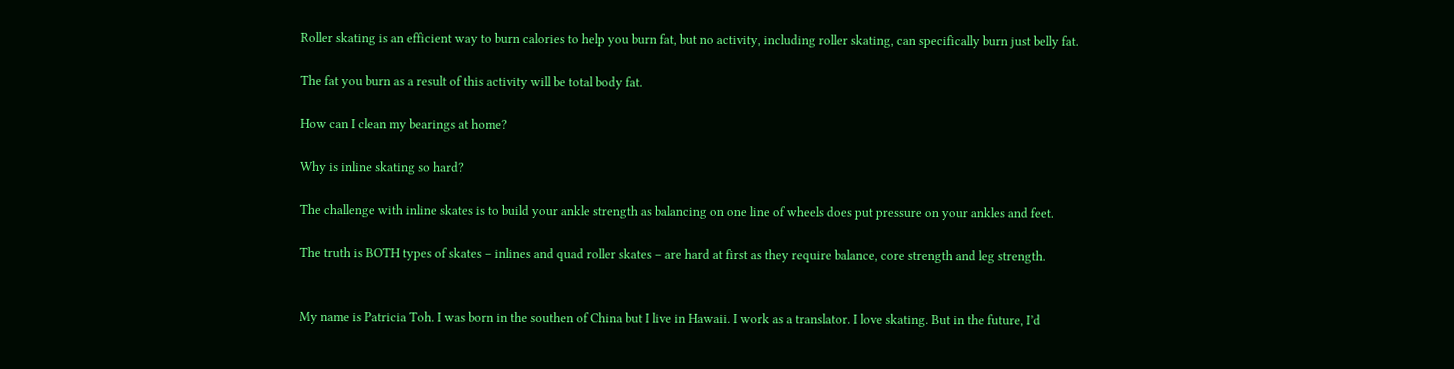Roller skating is an efficient way to burn calories to help you burn fat, but no activity, including roller skating, can specifically burn just belly fat.

The fat you burn as a result of this activity will be total body fat.

How can I clean my bearings at home?

Why is inline skating so hard?

The challenge with inline skates is to build your ankle strength as balancing on one line of wheels does put pressure on your ankles and feet.

The truth is BOTH types of skates – inlines and quad roller skates – are hard at first as they require balance, core strength and leg strength.


My name is Patricia Toh. I was born in the southen of China but I live in Hawaii. I work as a translator. I love skating. But in the future, I’d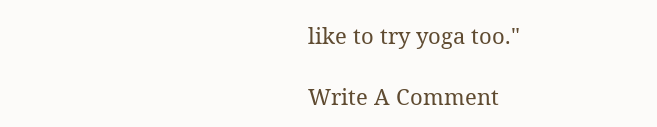like to try yoga too."

Write A Comment